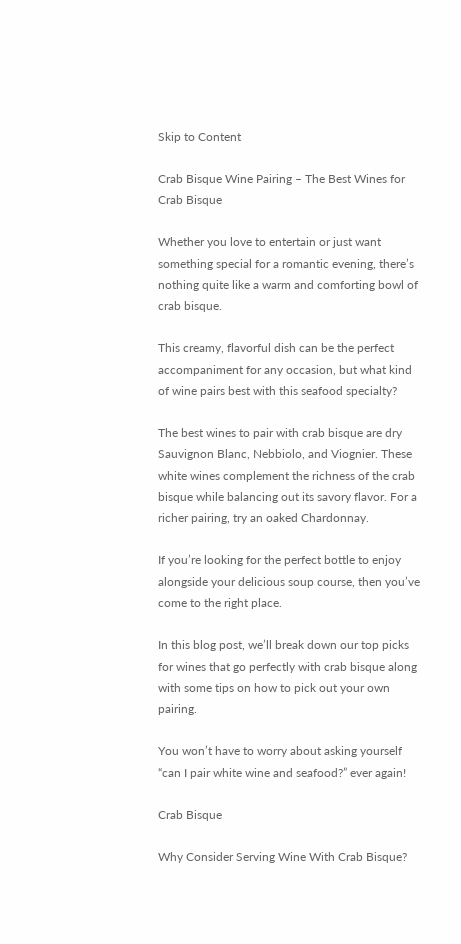Skip to Content

Crab Bisque Wine Pairing – The Best Wines for Crab Bisque

Whether you love to entertain or just want something special for a romantic evening, there’s nothing quite like a warm and comforting bowl of crab bisque.

This creamy, flavorful dish can be the perfect accompaniment for any occasion, but what kind of wine pairs best with this seafood specialty?

The best wines to pair with crab bisque are dry Sauvignon Blanc, Nebbiolo, and Viognier. These white wines complement the richness of the crab bisque while balancing out its savory flavor. For a richer pairing, try an oaked Chardonnay.

If you’re looking for the perfect bottle to enjoy alongside your delicious soup course, then you’ve come to the right place.

In this blog post, we’ll break down our top picks for wines that go perfectly with crab bisque along with some tips on how to pick out your own pairing.

You won’t have to worry about asking yourself “can I pair white wine and seafood?” ever again!

Crab Bisque

Why Consider Serving Wine With Crab Bisque?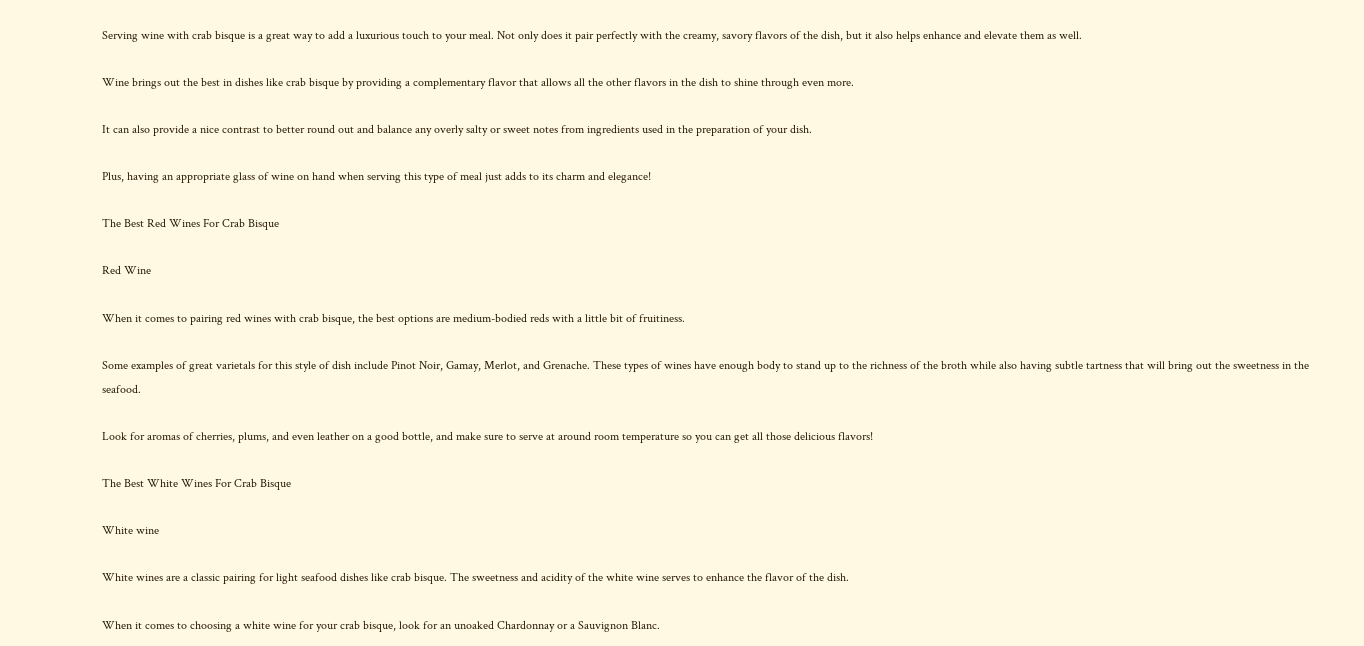Serving wine with crab bisque is a great way to add a luxurious touch to your meal. Not only does it pair perfectly with the creamy, savory flavors of the dish, but it also helps enhance and elevate them as well.

Wine brings out the best in dishes like crab bisque by providing a complementary flavor that allows all the other flavors in the dish to shine through even more.

It can also provide a nice contrast to better round out and balance any overly salty or sweet notes from ingredients used in the preparation of your dish.

Plus, having an appropriate glass of wine on hand when serving this type of meal just adds to its charm and elegance!

The Best Red Wines For Crab Bisque

Red Wine

When it comes to pairing red wines with crab bisque, the best options are medium-bodied reds with a little bit of fruitiness.

Some examples of great varietals for this style of dish include Pinot Noir, Gamay, Merlot, and Grenache. These types of wines have enough body to stand up to the richness of the broth while also having subtle tartness that will bring out the sweetness in the seafood.

Look for aromas of cherries, plums, and even leather on a good bottle, and make sure to serve at around room temperature so you can get all those delicious flavors!

The Best White Wines For Crab Bisque

White wine

White wines are a classic pairing for light seafood dishes like crab bisque. The sweetness and acidity of the white wine serves to enhance the flavor of the dish.

When it comes to choosing a white wine for your crab bisque, look for an unoaked Chardonnay or a Sauvignon Blanc.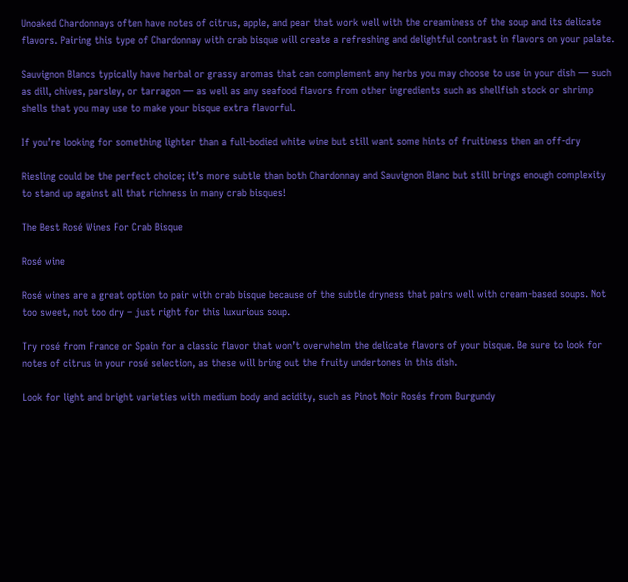Unoaked Chardonnays often have notes of citrus, apple, and pear that work well with the creaminess of the soup and its delicate flavors. Pairing this type of Chardonnay with crab bisque will create a refreshing and delightful contrast in flavors on your palate.

Sauvignon Blancs typically have herbal or grassy aromas that can complement any herbs you may choose to use in your dish — such as dill, chives, parsley, or tarragon — as well as any seafood flavors from other ingredients such as shellfish stock or shrimp shells that you may use to make your bisque extra flavorful.

If you’re looking for something lighter than a full-bodied white wine but still want some hints of fruitiness then an off-dry

Riesling could be the perfect choice; it’s more subtle than both Chardonnay and Sauvignon Blanc but still brings enough complexity to stand up against all that richness in many crab bisques!

The Best Rosé Wines For Crab Bisque

Rosé wine

Rosé wines are a great option to pair with crab bisque because of the subtle dryness that pairs well with cream-based soups. Not too sweet, not too dry – just right for this luxurious soup.

Try rosé from France or Spain for a classic flavor that won’t overwhelm the delicate flavors of your bisque. Be sure to look for notes of citrus in your rosé selection, as these will bring out the fruity undertones in this dish.

Look for light and bright varieties with medium body and acidity, such as Pinot Noir Rosés from Burgundy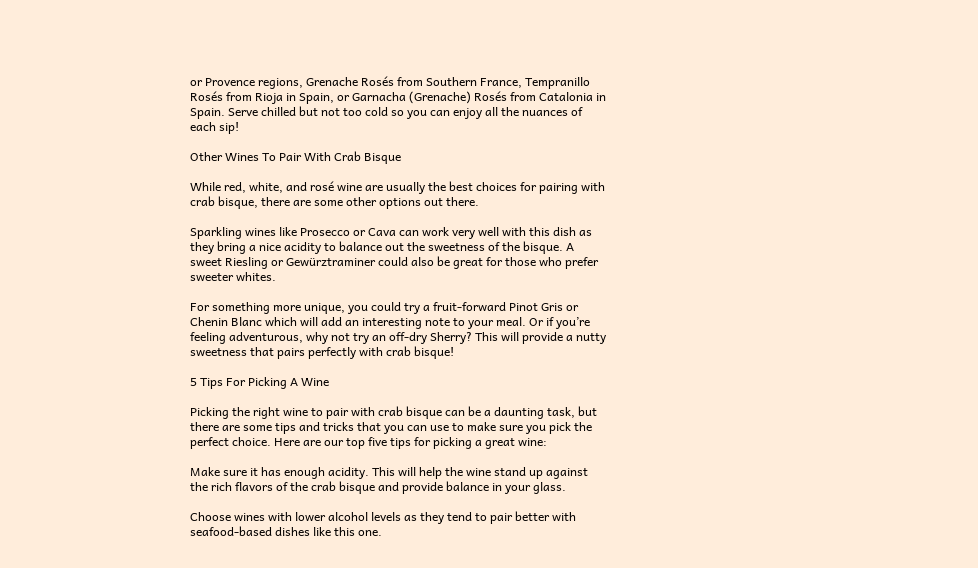or Provence regions, Grenache Rosés from Southern France, Tempranillo Rosés from Rioja in Spain, or Garnacha (Grenache) Rosés from Catalonia in Spain. Serve chilled but not too cold so you can enjoy all the nuances of each sip!

Other Wines To Pair With Crab Bisque

While red, white, and rosé wine are usually the best choices for pairing with crab bisque, there are some other options out there.

Sparkling wines like Prosecco or Cava can work very well with this dish as they bring a nice acidity to balance out the sweetness of the bisque. A sweet Riesling or Gewürztraminer could also be great for those who prefer sweeter whites.

For something more unique, you could try a fruit-forward Pinot Gris or Chenin Blanc which will add an interesting note to your meal. Or if you’re feeling adventurous, why not try an off-dry Sherry? This will provide a nutty sweetness that pairs perfectly with crab bisque!

5 Tips For Picking A Wine

Picking the right wine to pair with crab bisque can be a daunting task, but there are some tips and tricks that you can use to make sure you pick the perfect choice. Here are our top five tips for picking a great wine:

Make sure it has enough acidity. This will help the wine stand up against the rich flavors of the crab bisque and provide balance in your glass.

Choose wines with lower alcohol levels as they tend to pair better with seafood-based dishes like this one.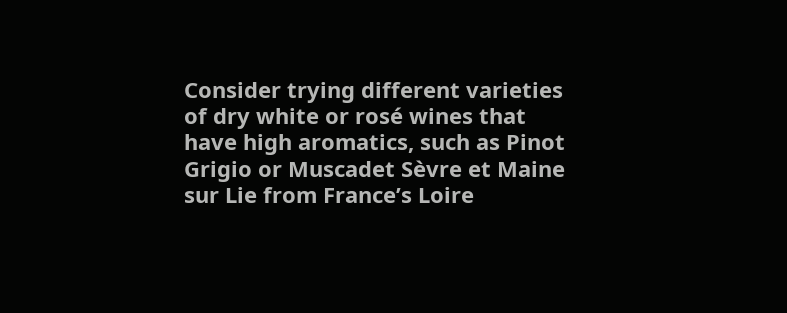Consider trying different varieties of dry white or rosé wines that have high aromatics, such as Pinot Grigio or Muscadet Sèvre et Maine sur Lie from France’s Loire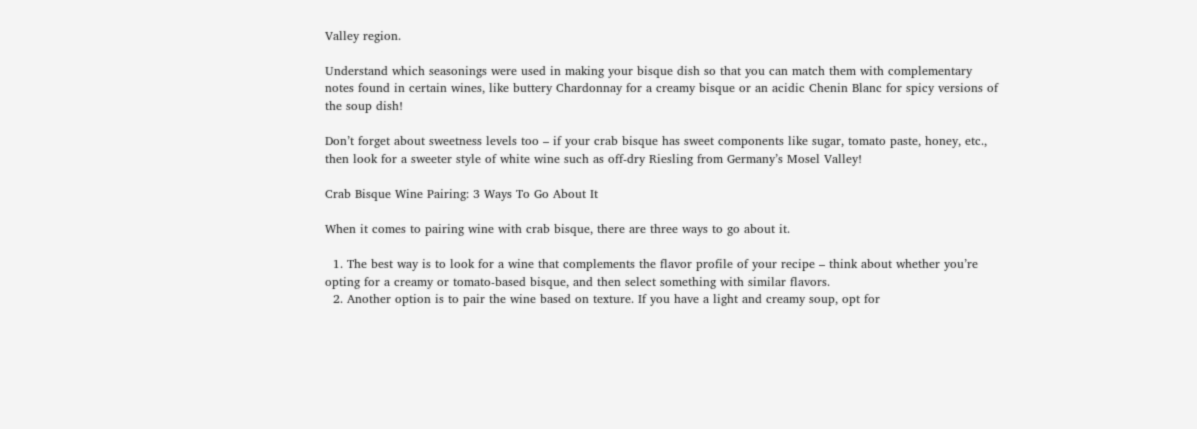Valley region.

Understand which seasonings were used in making your bisque dish so that you can match them with complementary notes found in certain wines, like buttery Chardonnay for a creamy bisque or an acidic Chenin Blanc for spicy versions of the soup dish!

Don’t forget about sweetness levels too – if your crab bisque has sweet components like sugar, tomato paste, honey, etc., then look for a sweeter style of white wine such as off-dry Riesling from Germany’s Mosel Valley!

Crab Bisque Wine Pairing: 3 Ways To Go About It

When it comes to pairing wine with crab bisque, there are three ways to go about it.

  1. The best way is to look for a wine that complements the flavor profile of your recipe – think about whether you’re opting for a creamy or tomato-based bisque, and then select something with similar flavors.
  2. Another option is to pair the wine based on texture. If you have a light and creamy soup, opt for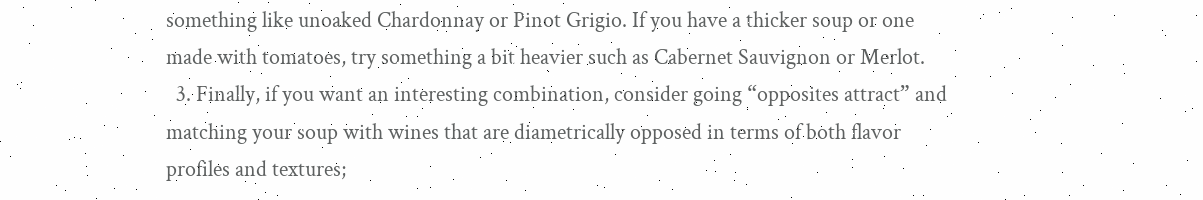something like unoaked Chardonnay or Pinot Grigio. If you have a thicker soup or one made with tomatoes, try something a bit heavier such as Cabernet Sauvignon or Merlot.
  3. Finally, if you want an interesting combination, consider going “opposites attract” and matching your soup with wines that are diametrically opposed in terms of both flavor profiles and textures;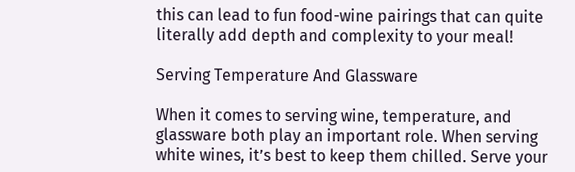this can lead to fun food-wine pairings that can quite literally add depth and complexity to your meal!

Serving Temperature And Glassware

When it comes to serving wine, temperature, and glassware both play an important role. When serving white wines, it’s best to keep them chilled. Serve your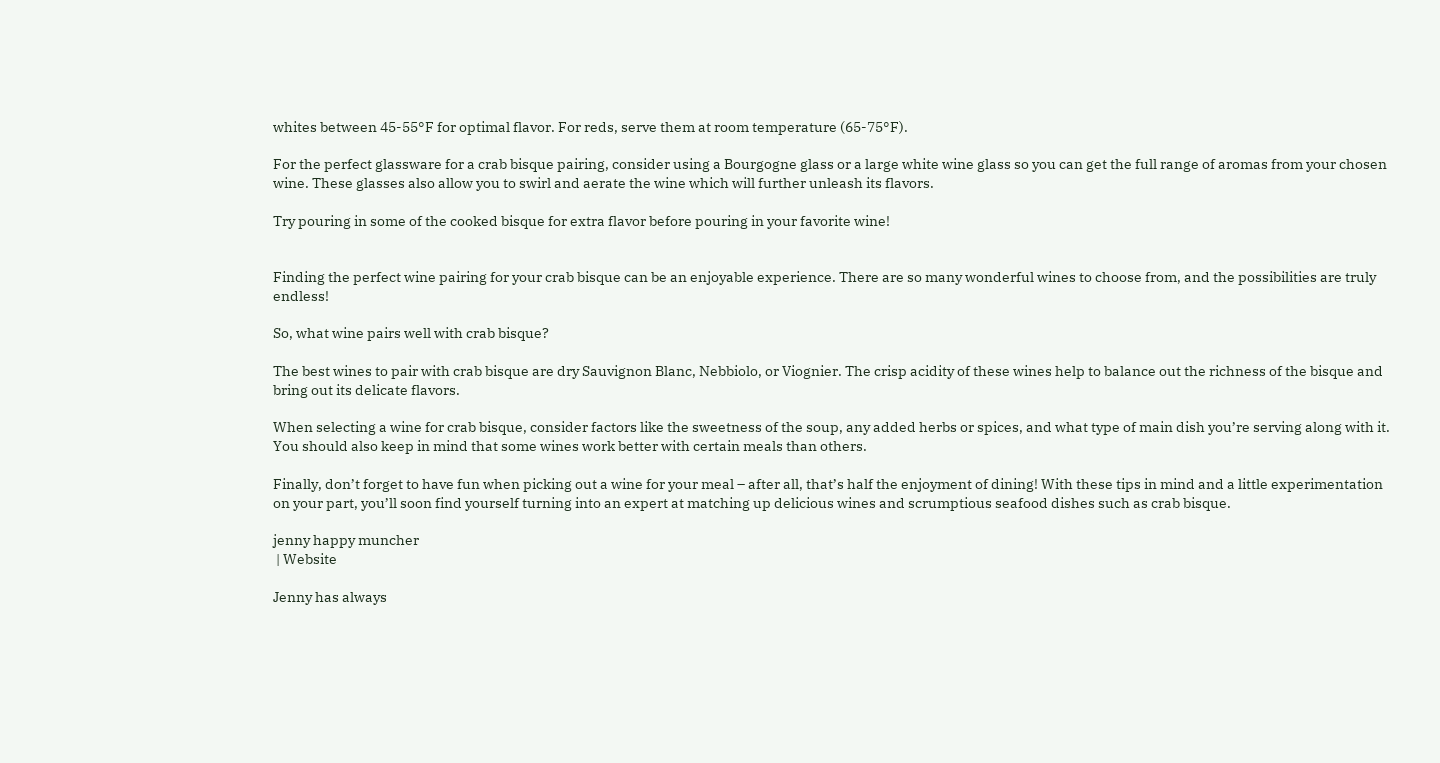whites between 45-55°F for optimal flavor. For reds, serve them at room temperature (65-75°F).

For the perfect glassware for a crab bisque pairing, consider using a Bourgogne glass or a large white wine glass so you can get the full range of aromas from your chosen wine. These glasses also allow you to swirl and aerate the wine which will further unleash its flavors.

Try pouring in some of the cooked bisque for extra flavor before pouring in your favorite wine!


Finding the perfect wine pairing for your crab bisque can be an enjoyable experience. There are so many wonderful wines to choose from, and the possibilities are truly endless!

So, what wine pairs well with crab bisque?

The best wines to pair with crab bisque are dry Sauvignon Blanc, Nebbiolo, or Viognier. The crisp acidity of these wines help to balance out the richness of the bisque and bring out its delicate flavors.

When selecting a wine for crab bisque, consider factors like the sweetness of the soup, any added herbs or spices, and what type of main dish you’re serving along with it. You should also keep in mind that some wines work better with certain meals than others.

Finally, don’t forget to have fun when picking out a wine for your meal – after all, that’s half the enjoyment of dining! With these tips in mind and a little experimentation on your part, you’ll soon find yourself turning into an expert at matching up delicious wines and scrumptious seafood dishes such as crab bisque.

jenny happy muncher
 | Website

Jenny has always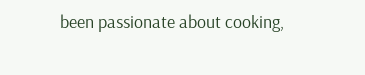been passionate about cooking,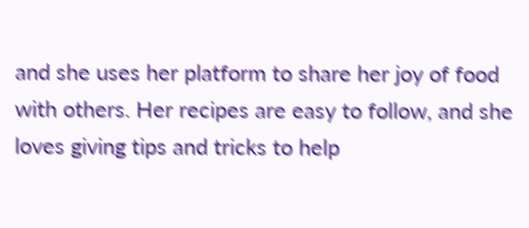and she uses her platform to share her joy of food with others. Her recipes are easy to follow, and she loves giving tips and tricks to help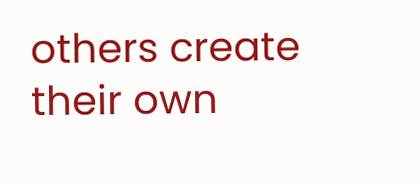others create their own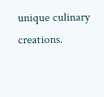unique culinary creations.